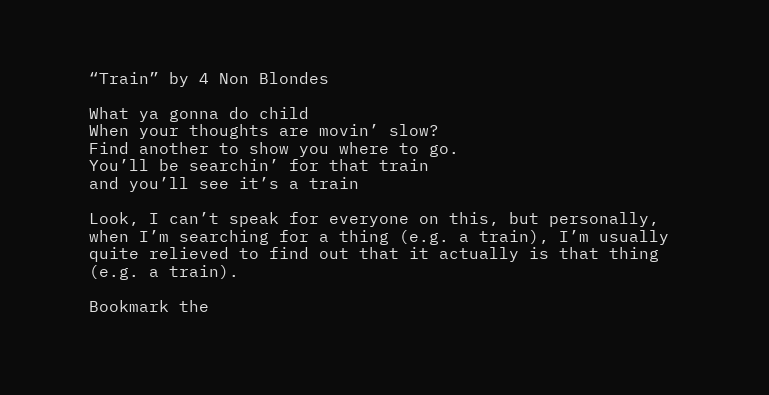“Train” by 4 Non Blondes

What ya gonna do child
When your thoughts are movin’ slow?
Find another to show you where to go.
You’ll be searchin’ for that train
and you’ll see it’s a train

Look, I can’t speak for everyone on this, but personally, when I’m searching for a thing (e.g. a train), I’m usually quite relieved to find out that it actually is that thing (e.g. a train).

Bookmark the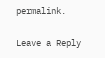permalink.

Leave a Reply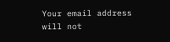Your email address will not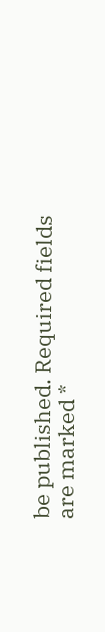be published. Required fields are marked *